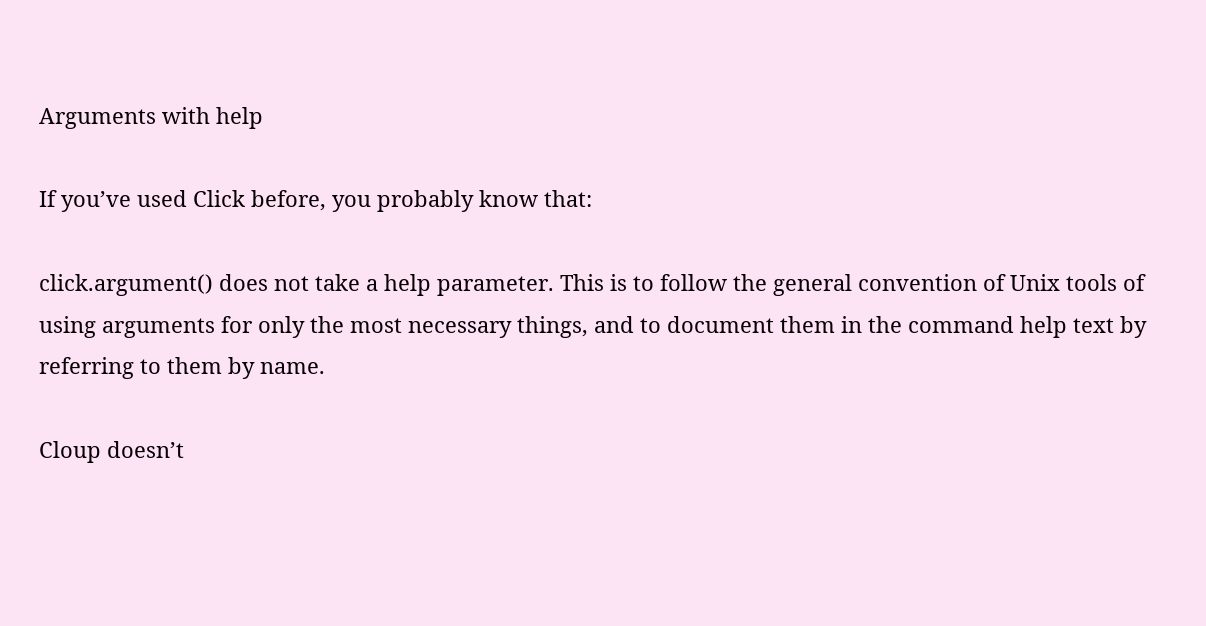Arguments with help

If you’ve used Click before, you probably know that:

click.argument() does not take a help parameter. This is to follow the general convention of Unix tools of using arguments for only the most necessary things, and to document them in the command help text by referring to them by name.

Cloup doesn’t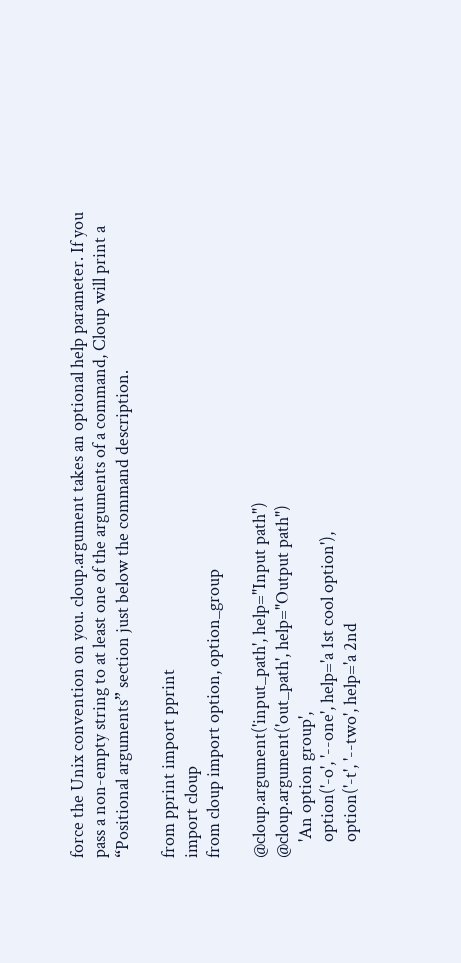force the Unix convention on you. cloup.argument takes an optional help parameter. If you pass a non-empty string to at least one of the arguments of a command, Cloup will print a “Positional arguments” section just below the command description.

from pprint import pprint
import cloup
from cloup import option, option_group

@cloup.argument('input_path', help="Input path")
@cloup.argument('out_path', help="Output path")
    'An option group',
    option('-o', '--one', help='a 1st cool option'),
    option('-t', '--two', help='a 2nd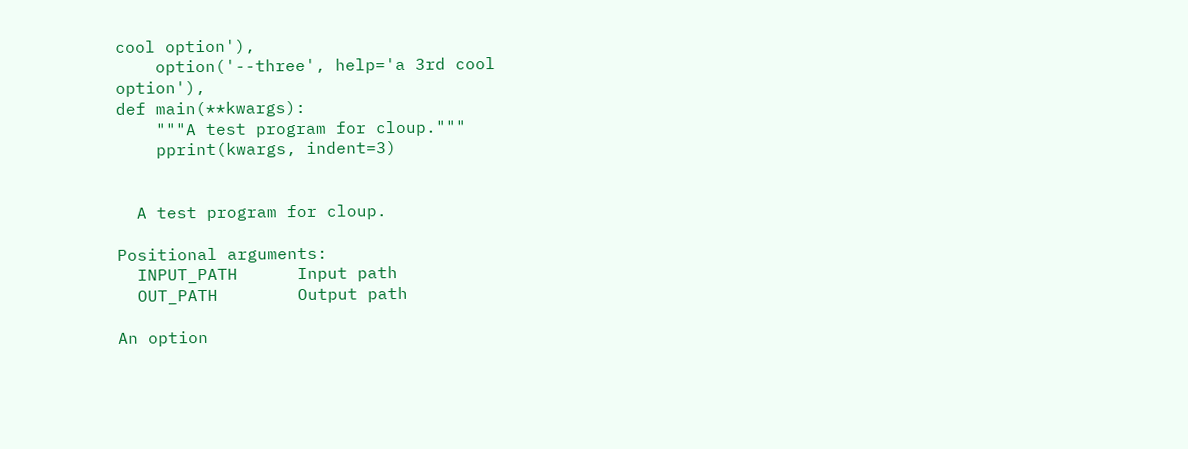cool option'),
    option('--three', help='a 3rd cool option'),
def main(**kwargs):
    """A test program for cloup."""
    pprint(kwargs, indent=3)


  A test program for cloup.

Positional arguments:
  INPUT_PATH      Input path
  OUT_PATH        Output path

An option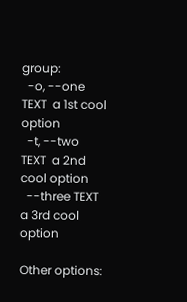group:
  -o, --one TEXT  a 1st cool option
  -t, --two TEXT  a 2nd cool option
  --three TEXT    a 3rd cool option

Other options: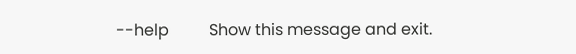--help          Show this message and exit.